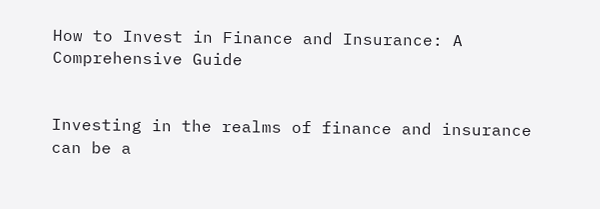How to Invest in Finance and Insurance: A Comprehensive Guide


Investing in the realms of finance and insurance can be a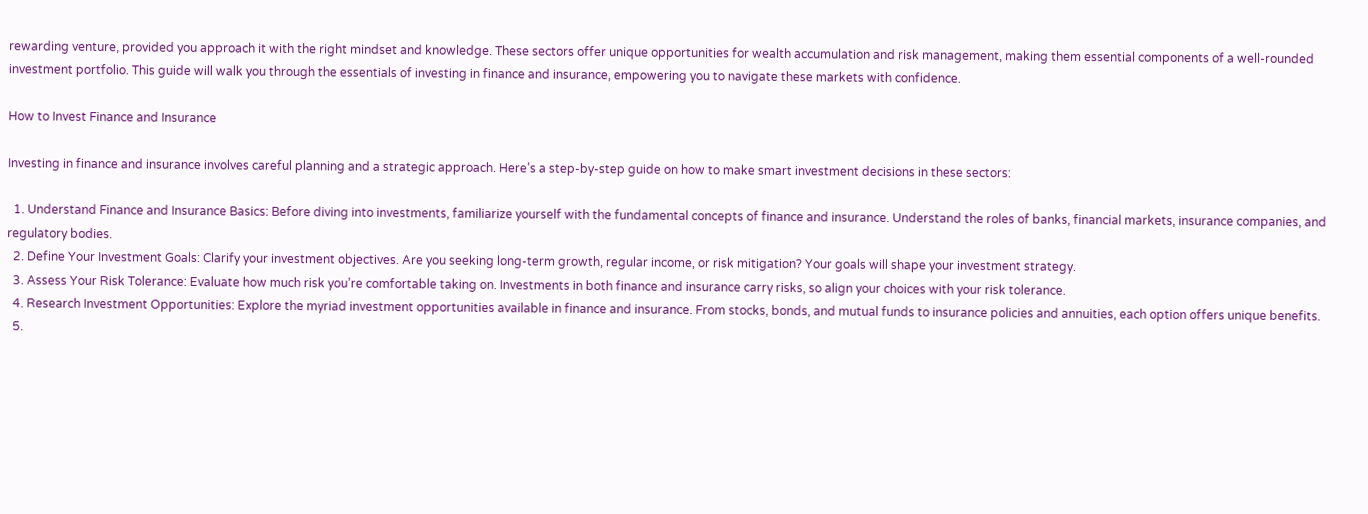rewarding venture, provided you approach it with the right mindset and knowledge. These sectors offer unique opportunities for wealth accumulation and risk management, making them essential components of a well-rounded investment portfolio. This guide will walk you through the essentials of investing in finance and insurance, empowering you to navigate these markets with confidence.

How to Invest Finance and Insurance

Investing in finance and insurance involves careful planning and a strategic approach. Here’s a step-by-step guide on how to make smart investment decisions in these sectors:

  1. Understand Finance and Insurance Basics: Before diving into investments, familiarize yourself with the fundamental concepts of finance and insurance. Understand the roles of banks, financial markets, insurance companies, and regulatory bodies.
  2. Define Your Investment Goals: Clarify your investment objectives. Are you seeking long-term growth, regular income, or risk mitigation? Your goals will shape your investment strategy.
  3. Assess Your Risk Tolerance: Evaluate how much risk you’re comfortable taking on. Investments in both finance and insurance carry risks, so align your choices with your risk tolerance.
  4. Research Investment Opportunities: Explore the myriad investment opportunities available in finance and insurance. From stocks, bonds, and mutual funds to insurance policies and annuities, each option offers unique benefits.
  5.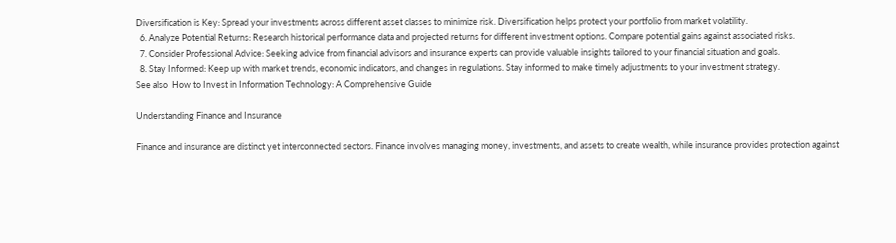Diversification is Key: Spread your investments across different asset classes to minimize risk. Diversification helps protect your portfolio from market volatility.
  6. Analyze Potential Returns: Research historical performance data and projected returns for different investment options. Compare potential gains against associated risks.
  7. Consider Professional Advice: Seeking advice from financial advisors and insurance experts can provide valuable insights tailored to your financial situation and goals.
  8. Stay Informed: Keep up with market trends, economic indicators, and changes in regulations. Stay informed to make timely adjustments to your investment strategy.
See also  How to Invest in Information Technology: A Comprehensive Guide

Understanding Finance and Insurance

Finance and insurance are distinct yet interconnected sectors. Finance involves managing money, investments, and assets to create wealth, while insurance provides protection against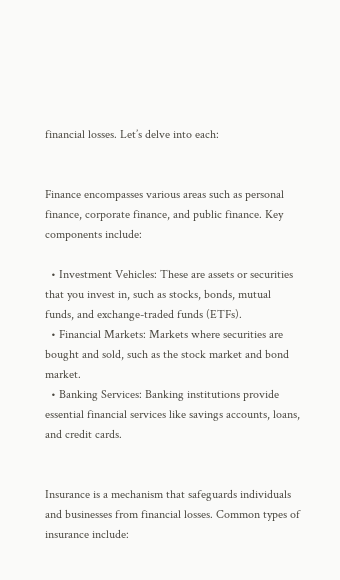financial losses. Let’s delve into each:


Finance encompasses various areas such as personal finance, corporate finance, and public finance. Key components include:

  • Investment Vehicles: These are assets or securities that you invest in, such as stocks, bonds, mutual funds, and exchange-traded funds (ETFs).
  • Financial Markets: Markets where securities are bought and sold, such as the stock market and bond market.
  • Banking Services: Banking institutions provide essential financial services like savings accounts, loans, and credit cards.


Insurance is a mechanism that safeguards individuals and businesses from financial losses. Common types of insurance include: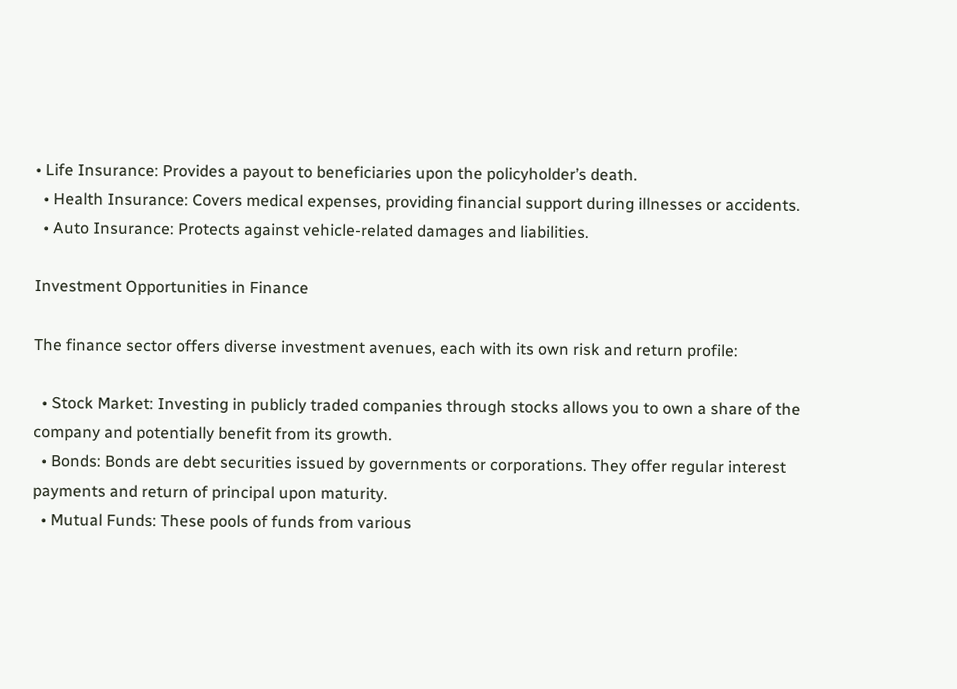• Life Insurance: Provides a payout to beneficiaries upon the policyholder’s death.
  • Health Insurance: Covers medical expenses, providing financial support during illnesses or accidents.
  • Auto Insurance: Protects against vehicle-related damages and liabilities.

Investment Opportunities in Finance

The finance sector offers diverse investment avenues, each with its own risk and return profile:

  • Stock Market: Investing in publicly traded companies through stocks allows you to own a share of the company and potentially benefit from its growth.
  • Bonds: Bonds are debt securities issued by governments or corporations. They offer regular interest payments and return of principal upon maturity.
  • Mutual Funds: These pools of funds from various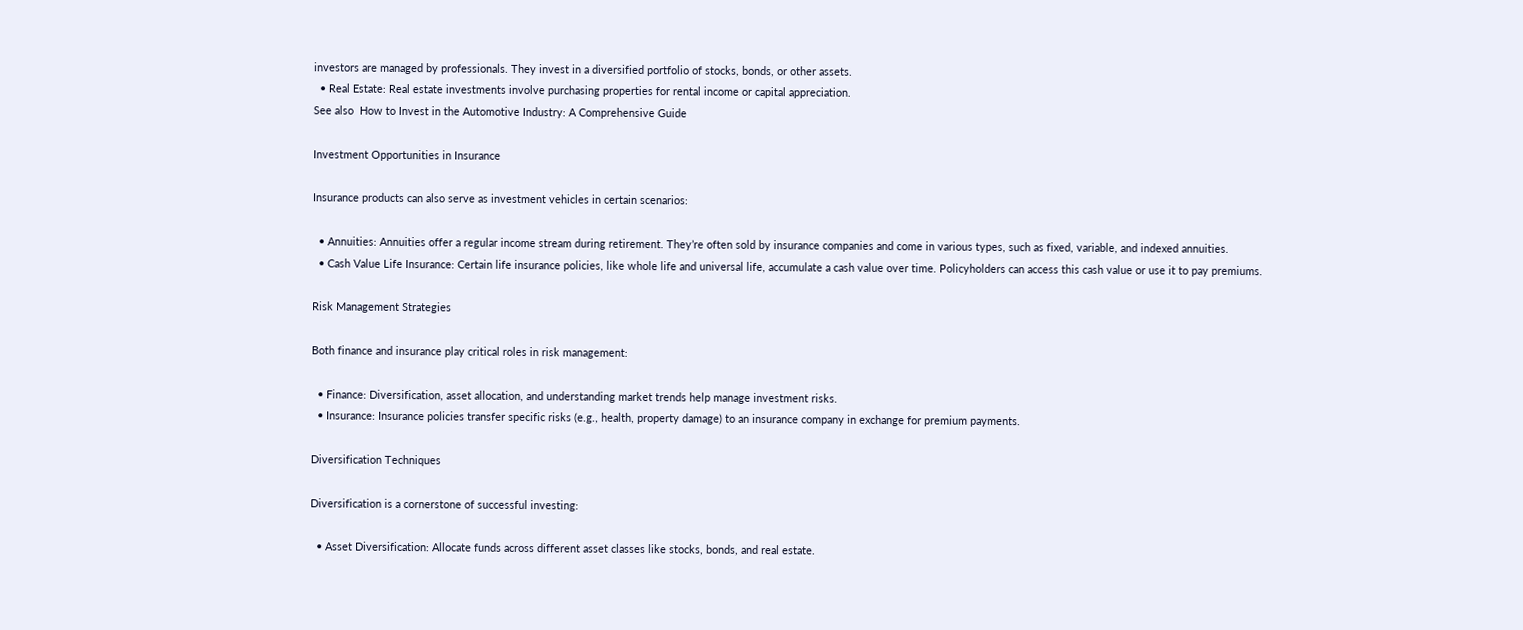investors are managed by professionals. They invest in a diversified portfolio of stocks, bonds, or other assets.
  • Real Estate: Real estate investments involve purchasing properties for rental income or capital appreciation.
See also  How to Invest in the Automotive Industry: A Comprehensive Guide

Investment Opportunities in Insurance

Insurance products can also serve as investment vehicles in certain scenarios:

  • Annuities: Annuities offer a regular income stream during retirement. They’re often sold by insurance companies and come in various types, such as fixed, variable, and indexed annuities.
  • Cash Value Life Insurance: Certain life insurance policies, like whole life and universal life, accumulate a cash value over time. Policyholders can access this cash value or use it to pay premiums.

Risk Management Strategies

Both finance and insurance play critical roles in risk management:

  • Finance: Diversification, asset allocation, and understanding market trends help manage investment risks.
  • Insurance: Insurance policies transfer specific risks (e.g., health, property damage) to an insurance company in exchange for premium payments.

Diversification Techniques

Diversification is a cornerstone of successful investing:

  • Asset Diversification: Allocate funds across different asset classes like stocks, bonds, and real estate.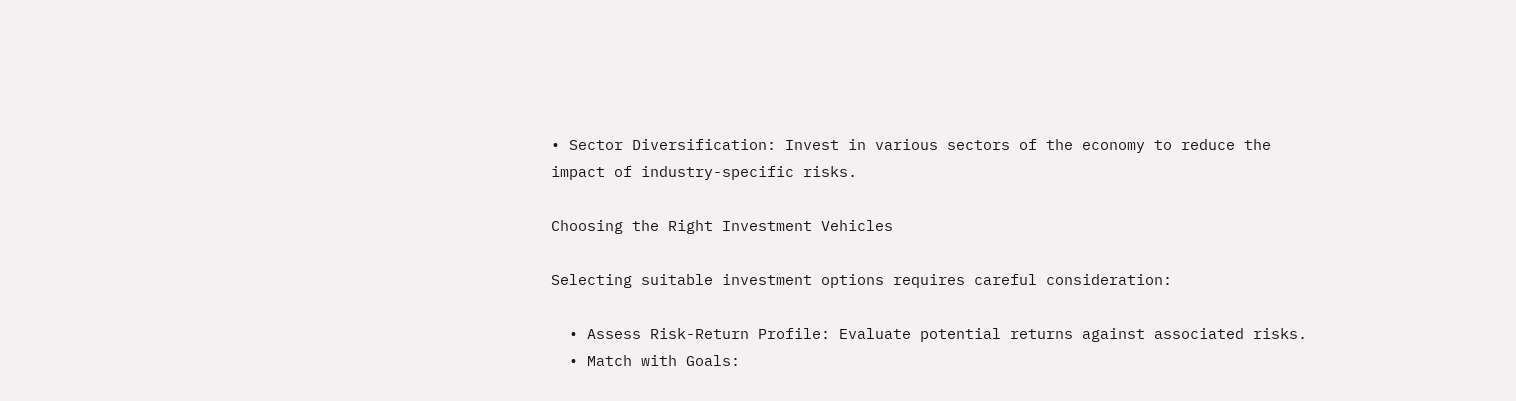• Sector Diversification: Invest in various sectors of the economy to reduce the impact of industry-specific risks.

Choosing the Right Investment Vehicles

Selecting suitable investment options requires careful consideration:

  • Assess Risk-Return Profile: Evaluate potential returns against associated risks.
  • Match with Goals: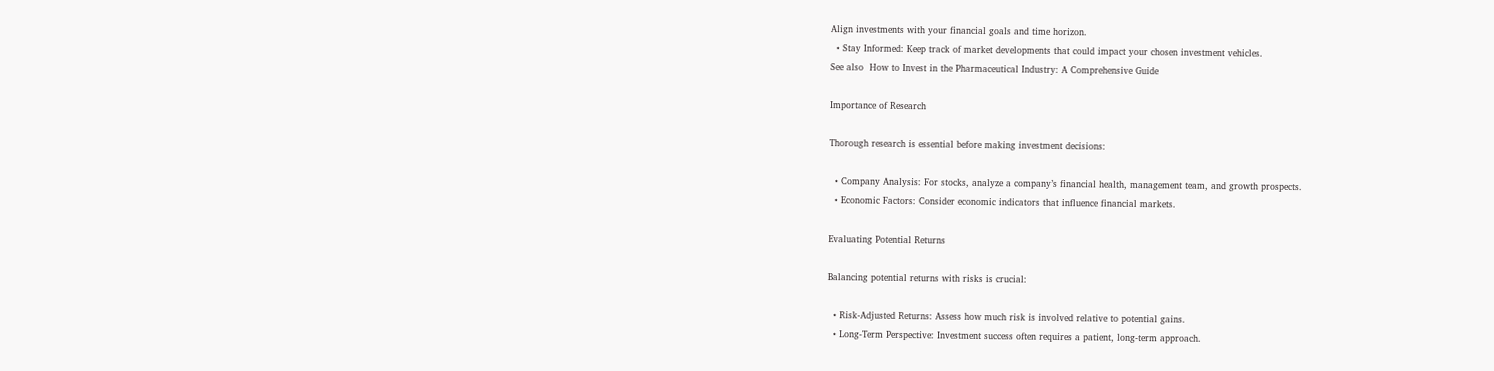Align investments with your financial goals and time horizon.
  • Stay Informed: Keep track of market developments that could impact your chosen investment vehicles.
See also  How to Invest in the Pharmaceutical Industry: A Comprehensive Guide

Importance of Research

Thorough research is essential before making investment decisions:

  • Company Analysis: For stocks, analyze a company’s financial health, management team, and growth prospects.
  • Economic Factors: Consider economic indicators that influence financial markets.

Evaluating Potential Returns

Balancing potential returns with risks is crucial:

  • Risk-Adjusted Returns: Assess how much risk is involved relative to potential gains.
  • Long-Term Perspective: Investment success often requires a patient, long-term approach.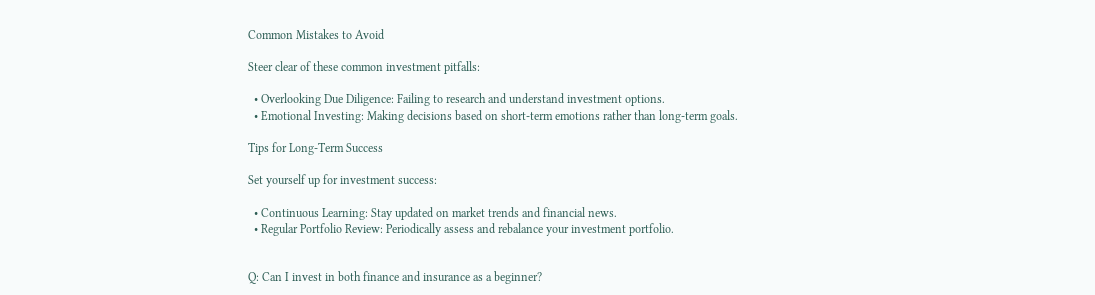Common Mistakes to Avoid

Steer clear of these common investment pitfalls:

  • Overlooking Due Diligence: Failing to research and understand investment options.
  • Emotional Investing: Making decisions based on short-term emotions rather than long-term goals.

Tips for Long-Term Success

Set yourself up for investment success:

  • Continuous Learning: Stay updated on market trends and financial news.
  • Regular Portfolio Review: Periodically assess and rebalance your investment portfolio.


Q: Can I invest in both finance and insurance as a beginner?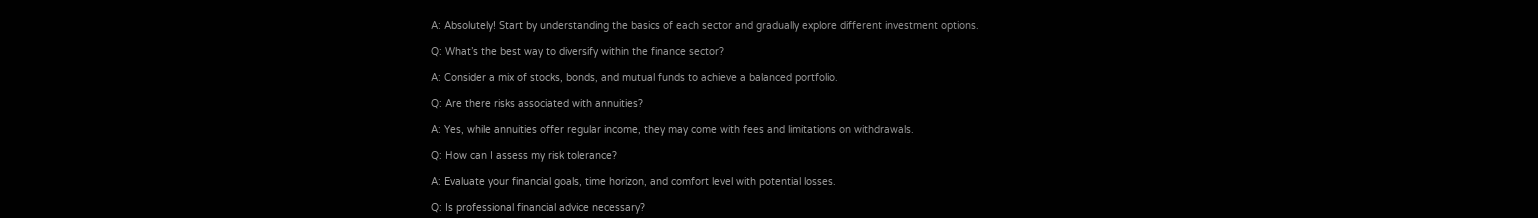A: Absolutely! Start by understanding the basics of each sector and gradually explore different investment options.

Q: What’s the best way to diversify within the finance sector?

A: Consider a mix of stocks, bonds, and mutual funds to achieve a balanced portfolio.

Q: Are there risks associated with annuities?

A: Yes, while annuities offer regular income, they may come with fees and limitations on withdrawals.

Q: How can I assess my risk tolerance?

A: Evaluate your financial goals, time horizon, and comfort level with potential losses.

Q: Is professional financial advice necessary?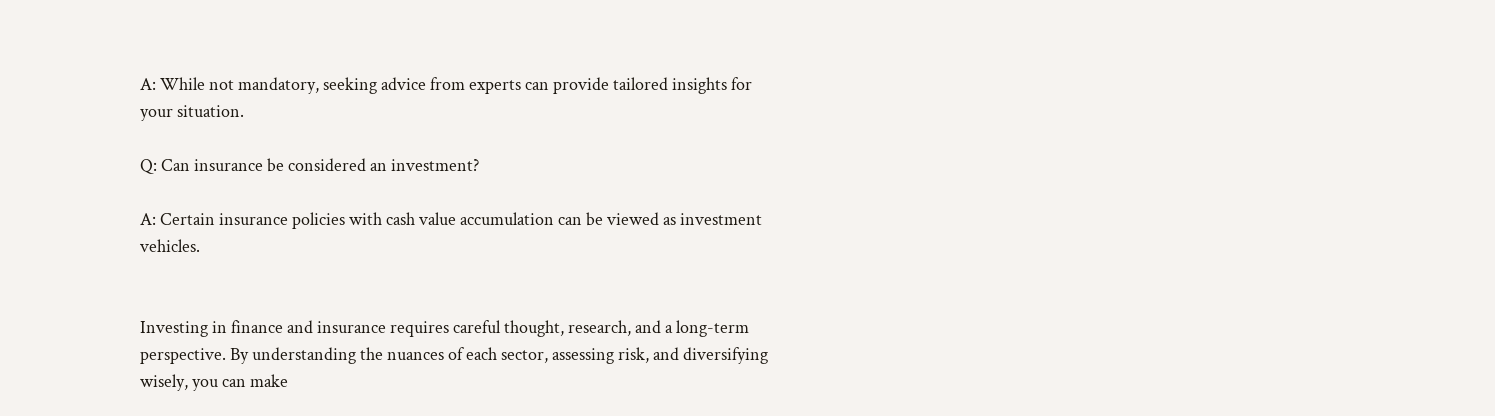A: While not mandatory, seeking advice from experts can provide tailored insights for your situation.

Q: Can insurance be considered an investment?

A: Certain insurance policies with cash value accumulation can be viewed as investment vehicles.


Investing in finance and insurance requires careful thought, research, and a long-term perspective. By understanding the nuances of each sector, assessing risk, and diversifying wisely, you can make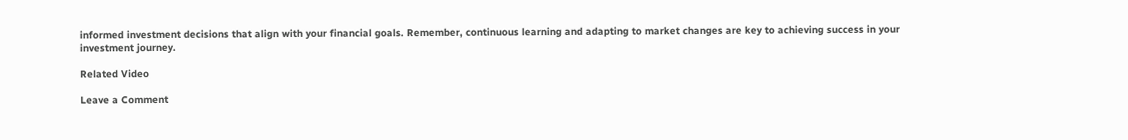informed investment decisions that align with your financial goals. Remember, continuous learning and adapting to market changes are key to achieving success in your investment journey.

Related Video

Leave a Comment